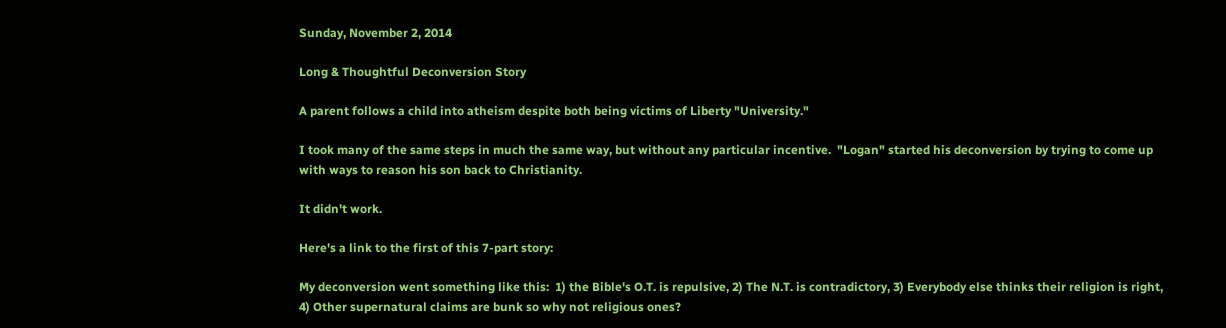Sunday, November 2, 2014

Long & Thoughtful Deconversion Story

A parent follows a child into atheism despite both being victims of Liberty "University."

I took many of the same steps in much the same way, but without any particular incentive.  "Logan" started his deconversion by trying to come up with ways to reason his son back to Christianity.

It didn't work.

Here's a link to the first of this 7-part story:

My deconversion went something like this:  1) the Bible's O.T. is repulsive, 2) The N.T. is contradictory, 3) Everybody else thinks their religion is right, 4) Other supernatural claims are bunk so why not religious ones?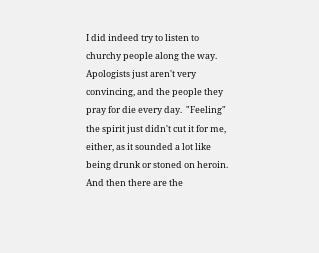I did indeed try to listen to churchy people along the way.  Apologists just aren't very convincing, and the people they pray for die every day.  "Feeling" the spirit just didn't cut it for me, either, as it sounded a lot like being drunk or stoned on heroin.  And then there are the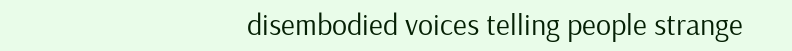disembodied voices telling people strange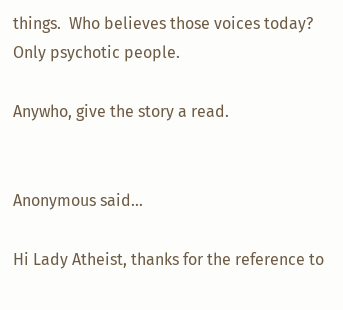things.  Who believes those voices today?  Only psychotic people.

Anywho, give the story a read.


Anonymous said...

Hi Lady Atheist, thanks for the reference to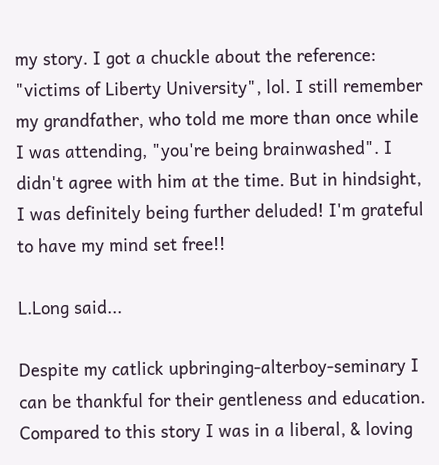my story. I got a chuckle about the reference: "victims of Liberty University", lol. I still remember my grandfather, who told me more than once while I was attending, "you're being brainwashed". I didn't agree with him at the time. But in hindsight, I was definitely being further deluded! I'm grateful to have my mind set free!!

L.Long said...

Despite my catlick upbringing-alterboy-seminary I can be thankful for their gentleness and education. Compared to this story I was in a liberal, & loving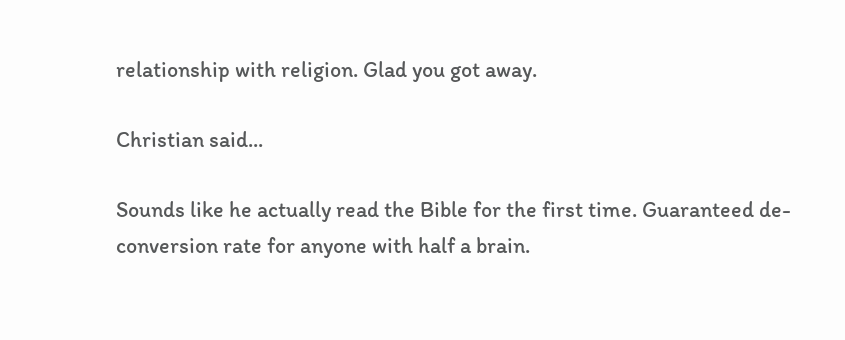relationship with religion. Glad you got away.

Christian said...

Sounds like he actually read the Bible for the first time. Guaranteed de-conversion rate for anyone with half a brain.